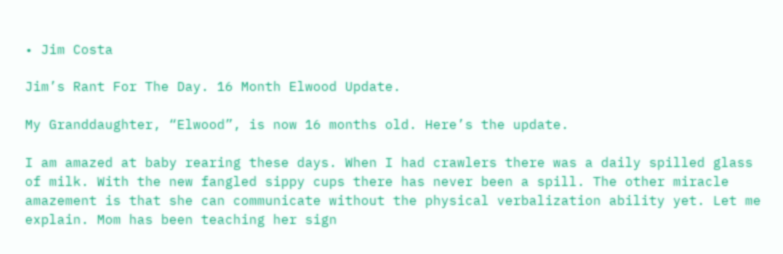• Jim Costa

Jim’s Rant For The Day. 16 Month Elwood Update.

My Granddaughter, “Elwood”, is now 16 months old. Here’s the update.

I am amazed at baby rearing these days. When I had crawlers there was a daily spilled glass of milk. With the new fangled sippy cups there has never been a spill. The other miracle amazement is that she can communicate without the physical verbalization ability yet. Let me explain. Mom has been teaching her sign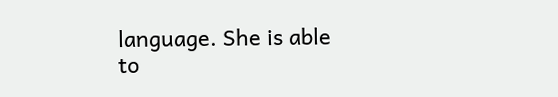language. She is able to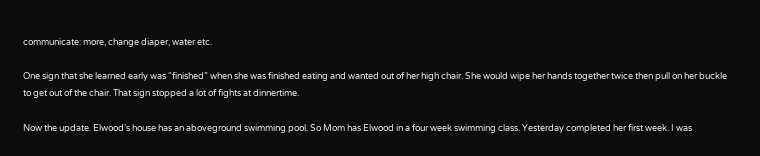communicate: more, change diaper, water etc.

One sign that she learned early was “finished” when she was finished eating and wanted out of her high chair. She would wipe her hands together twice then pull on her buckle to get out of the chair. That sign stopped a lot of fights at dinnertime.

Now the update. Elwood’s house has an aboveground swimming pool. So Mom has Elwood in a four week swimming class. Yesterday completed her first week. I was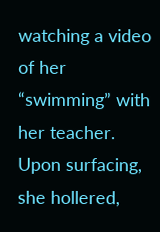watching a video of her “swimming” with her teacher. Upon surfacing, she hollered,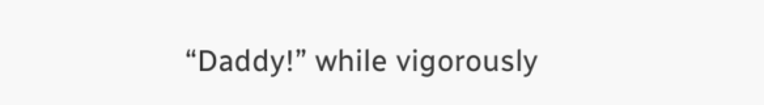“Daddy!” while vigorously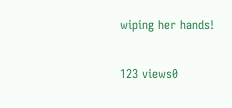wiping her hands!

123 views0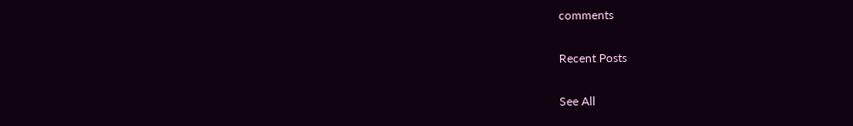comments

Recent Posts

See All